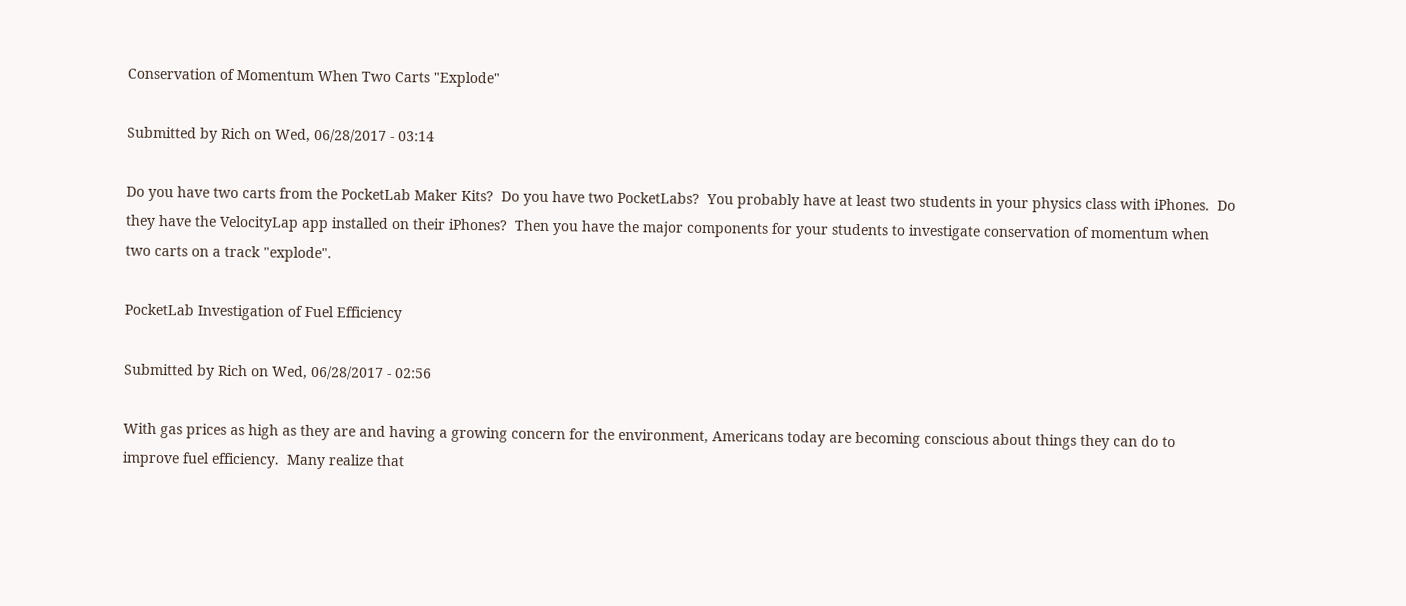Conservation of Momentum When Two Carts "Explode"

Submitted by Rich on Wed, 06/28/2017 - 03:14

Do you have two carts from the PocketLab Maker Kits?  Do you have two PocketLabs?  You probably have at least two students in your physics class with iPhones.  Do they have the VelocityLap app installed on their iPhones?  Then you have the major components for your students to investigate conservation of momentum when two carts on a track "explode".

PocketLab Investigation of Fuel Efficiency

Submitted by Rich on Wed, 06/28/2017 - 02:56

With gas prices as high as they are and having a growing concern for the environment, Americans today are becoming conscious about things they can do to improve fuel efficiency.  Many realize that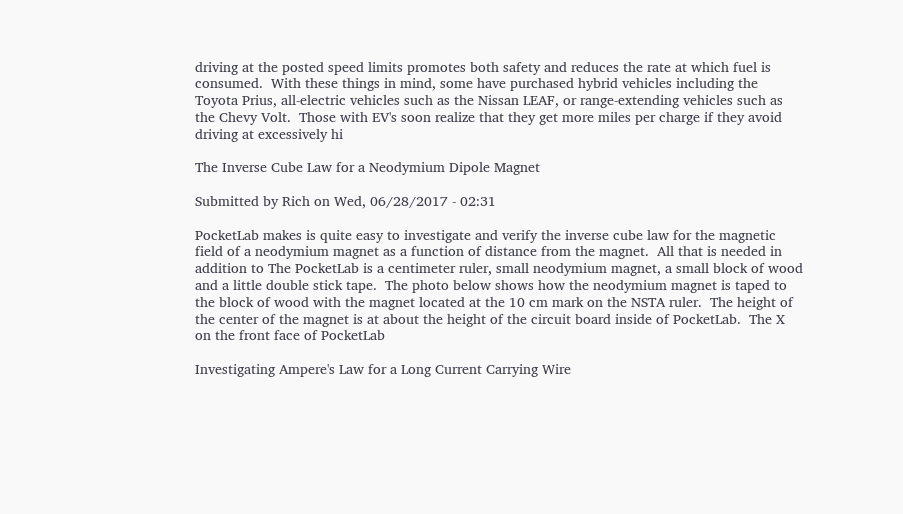driving at the posted speed limits promotes both safety and reduces the rate at which fuel is consumed.  With these things in mind, some have purchased hybrid vehicles including the Toyota Prius, all-electric vehicles such as the Nissan LEAF, or range-extending vehicles such as the Chevy Volt.  Those with EV's soon realize that they get more miles per charge if they avoid driving at excessively hi

The Inverse Cube Law for a Neodymium Dipole Magnet

Submitted by Rich on Wed, 06/28/2017 - 02:31

PocketLab makes is quite easy to investigate and verify the inverse cube law for the magnetic field of a neodymium magnet as a function of distance from the magnet.  All that is needed in addition to The PocketLab is a centimeter ruler, small neodymium magnet, a small block of wood and a little double stick tape.  The photo below shows how the neodymium magnet is taped to the block of wood with the magnet located at the 10 cm mark on the NSTA ruler.  The height of the center of the magnet is at about the height of the circuit board inside of PocketLab.  The X on the front face of PocketLab

Investigating Ampere's Law for a Long Current Carrying Wire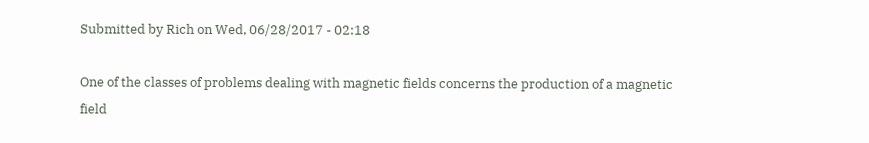Submitted by Rich on Wed, 06/28/2017 - 02:18

One of the classes of problems dealing with magnetic fields concerns the production of a magnetic field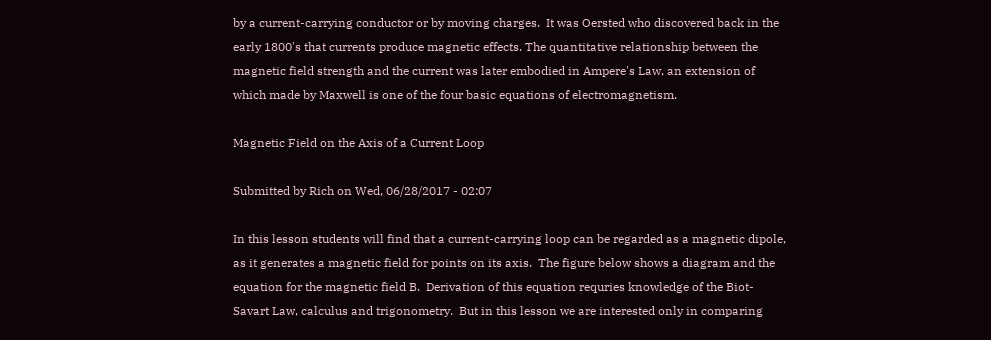by a current-carrying conductor or by moving charges.  It was Oersted who discovered back in the early 1800's that currents produce magnetic effects. The quantitative relationship between the magnetic field strength and the current was later embodied in Ampere's Law, an extension of which made by Maxwell is one of the four basic equations of electromagnetism.

Magnetic Field on the Axis of a Current Loop

Submitted by Rich on Wed, 06/28/2017 - 02:07

In this lesson students will find that a current-carrying loop can be regarded as a magnetic dipole, as it generates a magnetic field for points on its axis.  The figure below shows a diagram and the equation for the magnetic field B.  Derivation of this equation requries knowledge of the Biot-Savart Law, calculus and trigonometry.  But in this lesson we are interested only in comparing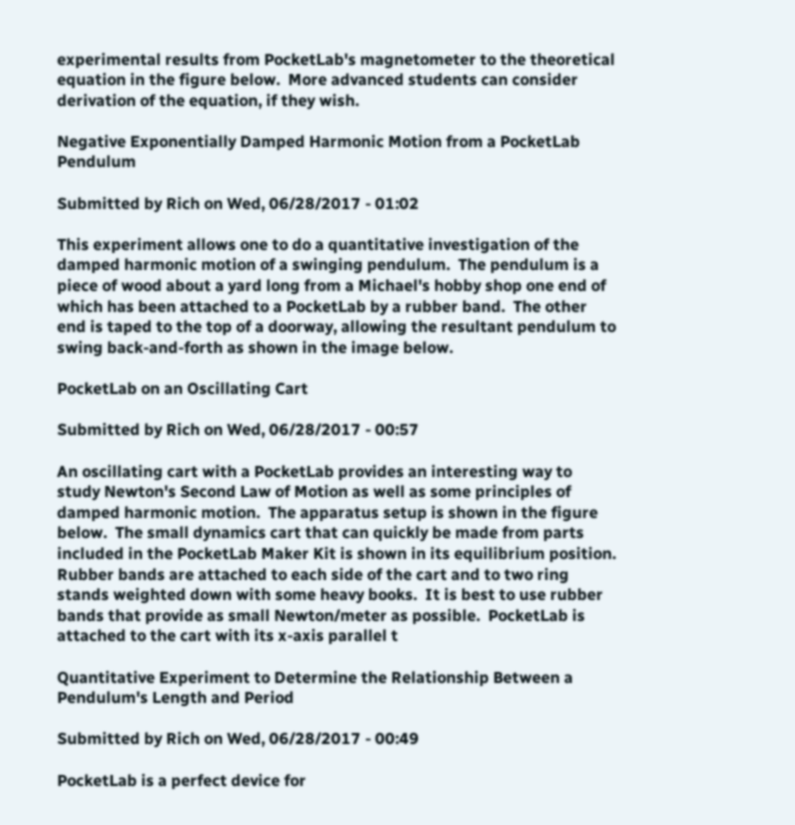experimental results from PocketLab's magnetometer to the theoretical equation in the figure below.  More advanced students can consider derivation of the equation, if they wish.

Negative Exponentially Damped Harmonic Motion from a PocketLab Pendulum

Submitted by Rich on Wed, 06/28/2017 - 01:02

This experiment allows one to do a quantitative investigation of the damped harmonic motion of a swinging pendulum.  The pendulum is a piece of wood about a yard long from a Michael's hobby shop one end of which has been attached to a PocketLab by a rubber band.  The other end is taped to the top of a doorway, allowing the resultant pendulum to swing back-and-forth as shown in the image below.

PocketLab on an Oscillating Cart

Submitted by Rich on Wed, 06/28/2017 - 00:57

An oscillating cart with a PocketLab provides an interesting way to study Newton's Second Law of Motion as well as some principles of damped harmonic motion.  The apparatus setup is shown in the figure below.  The small dynamics cart that can quickly be made from parts included in the PocketLab Maker Kit is shown in its equilibrium position.  Rubber bands are attached to each side of the cart and to two ring stands weighted down with some heavy books.  It is best to use rubber bands that provide as small Newton/meter as possible.  PocketLab is attached to the cart with its x-axis parallel t

Quantitative Experiment to Determine the Relationship Between a Pendulum's Length and Period

Submitted by Rich on Wed, 06/28/2017 - 00:49

PocketLab is a perfect device for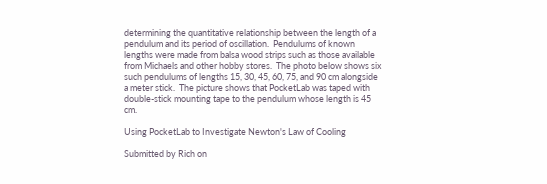determining the quantitative relationship between the length of a pendulum and its period of oscillation.  Pendulums of known lengths were made from balsa wood strips such as those available from Michaels and other hobby stores.  The photo below shows six such pendulums of lengths 15, 30, 45, 60, 75, and 90 cm alongside a meter stick.  The picture shows that PocketLab was taped with double-stick mounting tape to the pendulum whose length is 45 cm.

Using PocketLab to Investigate Newton's Law of Cooling

Submitted by Rich on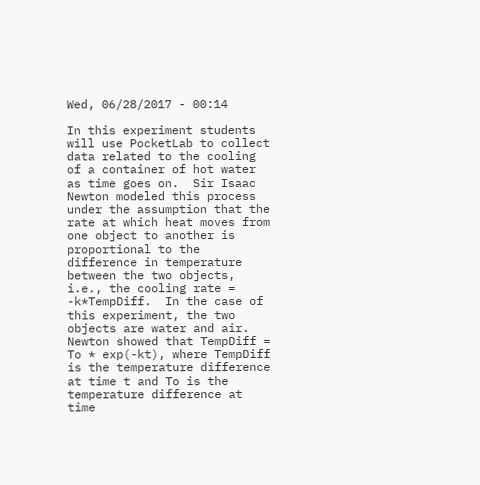Wed, 06/28/2017 - 00:14

In this experiment students will use PocketLab to collect data related to the cooling of a container of hot water as time goes on.  Sir Isaac Newton modeled this process under the assumption that the rate at which heat moves from one object to another is proportional to the difference in temperature between the two objects, i.e., the cooling rate = -k*TempDiff.  In the case of this experiment, the two objects are water and air. Newton showed that TempDiff = To * exp(-kt), where TempDiff is the temperature difference at time t and To is the temperature difference at time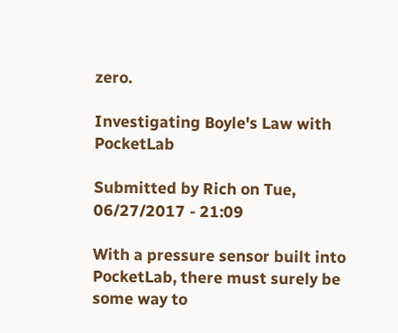zero.

Investigating Boyle's Law with PocketLab

Submitted by Rich on Tue, 06/27/2017 - 21:09

With a pressure sensor built into PocketLab, there must surely be some way to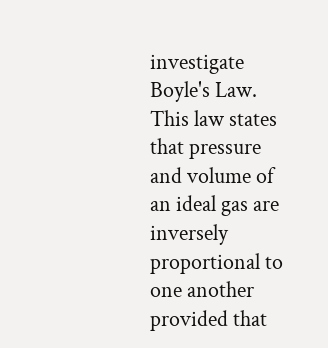investigate Boyle's Law.  This law states that pressure and volume of an ideal gas are inversely proportional to one another provided that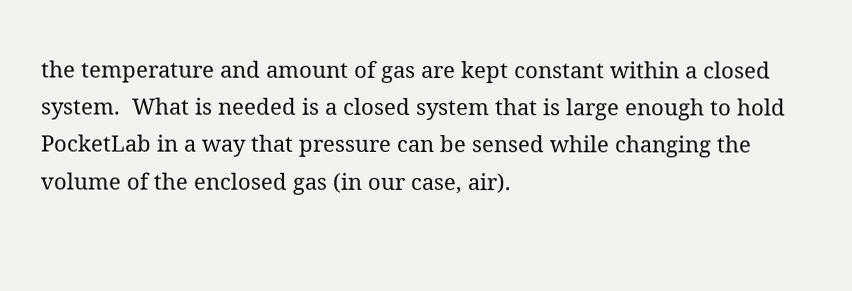the temperature and amount of gas are kept constant within a closed system.  What is needed is a closed system that is large enough to hold PocketLab in a way that pressure can be sensed while changing the volume of the enclosed gas (in our case, air).